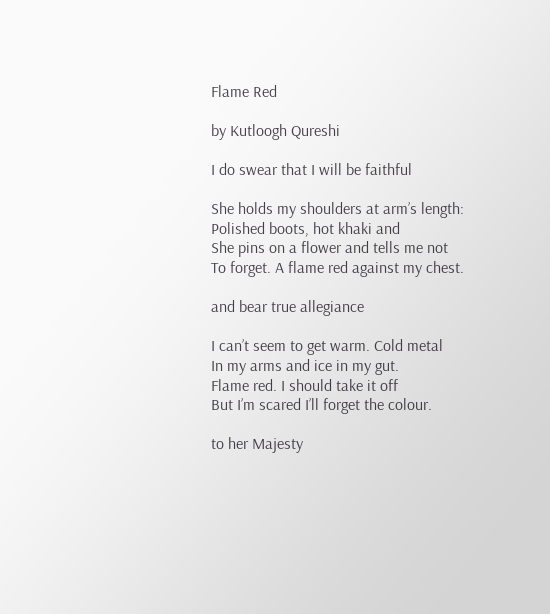Flame Red

by Kutloogh Qureshi

I do swear that I will be faithful

She holds my shoulders at arm’s length:
Polished boots, hot khaki and
She pins on a flower and tells me not
To forget. A flame red against my chest.

and bear true allegiance

I can’t seem to get warm. Cold metal
In my arms and ice in my gut.
Flame red. I should take it off
But I’m scared I’ll forget the colour.

to her Majesty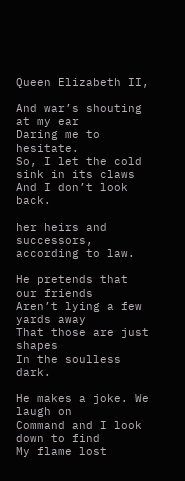Queen Elizabeth II,

And war’s shouting at my ear
Daring me to hesitate.
So, I let the cold sink in its claws
And I don’t look back.

her heirs and successors, according to law.

He pretends that our friends
Aren’t lying a few yards away
That those are just shapes
In the soulless dark.

He makes a joke. We laugh on
Command and I look down to find
My flame lost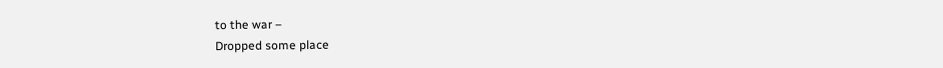to the war –
Dropped some place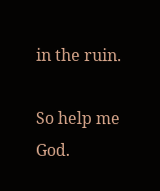in the ruin.

So help me God.